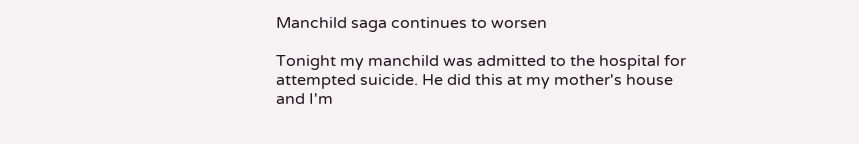Manchild saga continues to worsen

Tonight my manchild was admitted to the hospital for attempted suicide. He did this at my mother's house and I'm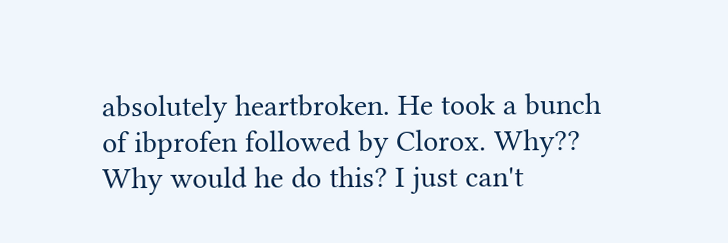absolutely heartbroken. He took a bunch of ibprofen followed by Clorox. Why?? Why would he do this? I just can't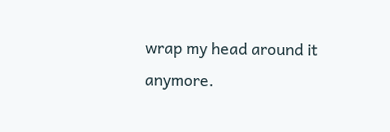wrap my head around it anymore.